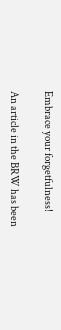Embrace your forgetfulness!

An article in the BRW has been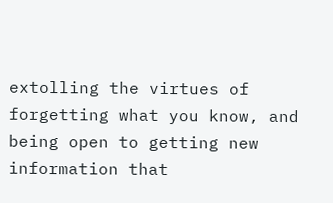extolling the virtues of forgetting what you know, and being open to getting new information that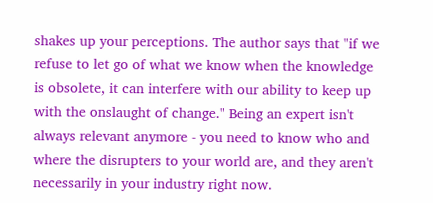shakes up your perceptions. The author says that "if we refuse to let go of what we know when the knowledge is obsolete, it can interfere with our ability to keep up with the onslaught of change." Being an expert isn't always relevant anymore - you need to know who and where the disrupters to your world are, and they aren't necessarily in your industry right now.